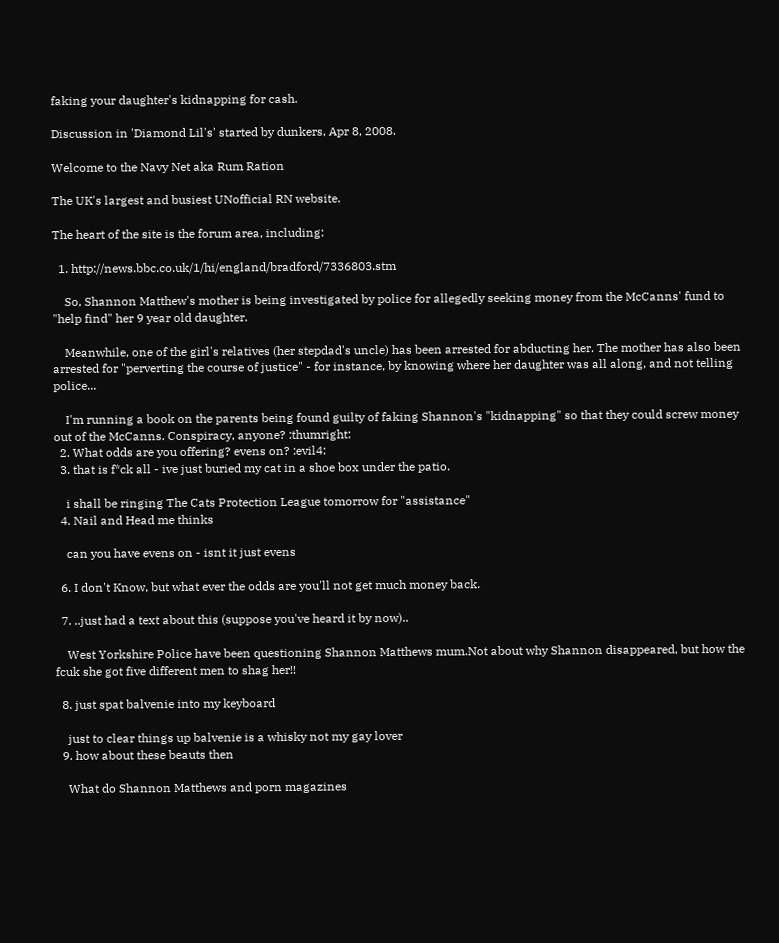faking your daughter's kidnapping for cash.

Discussion in 'Diamond Lil's' started by dunkers, Apr 8, 2008.

Welcome to the Navy Net aka Rum Ration

The UK's largest and busiest UNofficial RN website.

The heart of the site is the forum area, including:

  1. http://news.bbc.co.uk/1/hi/england/bradford/7336803.stm

    So, Shannon Matthew's mother is being investigated by police for allegedly seeking money from the McCanns' fund to "help find" her 9 year old daughter.

    Meanwhile, one of the girl's relatives (her stepdad's uncle) has been arrested for abducting her. The mother has also been arrested for "perverting the course of justice" - for instance, by knowing where her daughter was all along, and not telling police...

    I'm running a book on the parents being found guilty of faking Shannon's "kidnapping" so that they could screw money out of the McCanns. Conspiracy, anyone? :thumright:
  2. What odds are you offering? evens on? :evil4:
  3. that is f*ck all - ive just buried my cat in a shoe box under the patio.

    i shall be ringing The Cats Protection League tomorrow for "assistance"
  4. Nail and Head me thinks

    can you have evens on - isnt it just evens

  6. I don't Know, but what ever the odds are you'll not get much money back.

  7. ..just had a text about this (suppose you've heard it by now)..

    West Yorkshire Police have been questioning Shannon Matthews mum.Not about why Shannon disappeared, but how the fcuk she got five different men to shag her!!

  8. just spat balvenie into my keyboard

    just to clear things up balvenie is a whisky not my gay lover
  9. how about these beauts then

    What do Shannon Matthews and porn magazines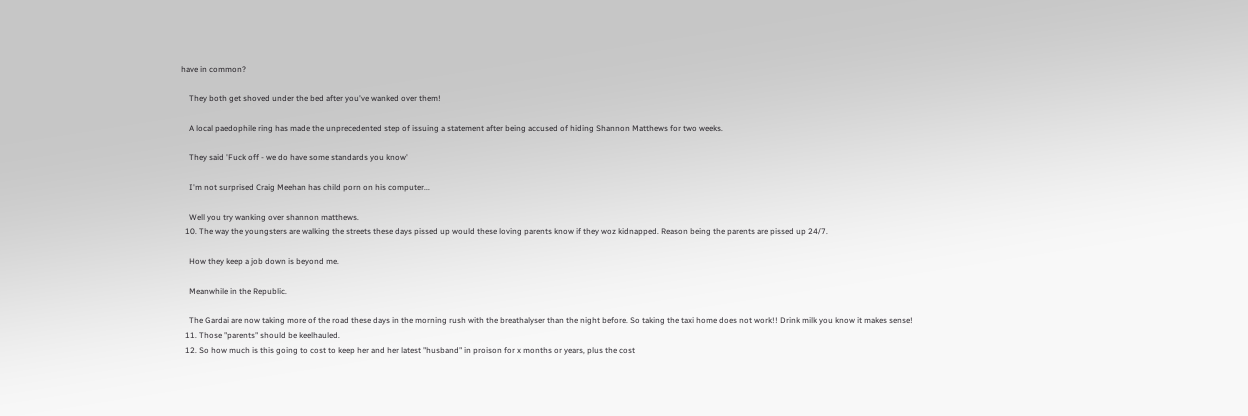have in common?

    They both get shoved under the bed after you've wanked over them!

    A local paedophile ring has made the unprecedented step of issuing a statement after being accused of hiding Shannon Matthews for two weeks.

    They said 'Fuck off - we do have some standards you know'

    I'm not surprised Craig Meehan has child porn on his computer...

    Well you try wanking over shannon matthews.
  10. The way the youngsters are walking the streets these days pissed up would these loving parents know if they woz kidnapped. Reason being the parents are pissed up 24/7.

    How they keep a job down is beyond me.

    Meanwhile in the Republic.

    The Gardai are now taking more of the road these days in the morning rush with the breathalyser than the night before. So taking the taxi home does not work!! Drink milk you know it makes sense!
  11. Those "parents" should be keelhauled.
  12. So how much is this going to cost to keep her and her latest "husband" in proison for x months or years, plus the cost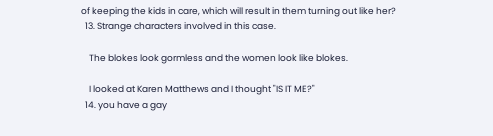of keeping the kids in care, which will result in them turning out like her?
  13. Strange characters involved in this case.

    The blokes look gormless and the women look like blokes.

    I looked at Karen Matthews and I thought "IS IT ME?"
  14. you have a gay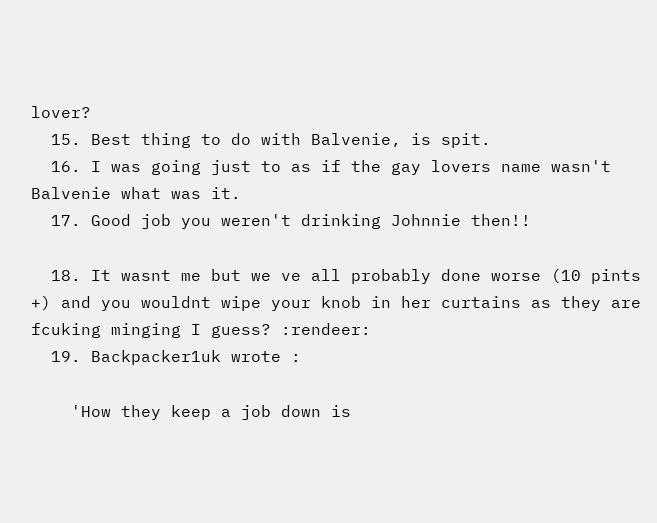lover?
  15. Best thing to do with Balvenie, is spit.
  16. I was going just to as if the gay lovers name wasn't Balvenie what was it.
  17. Good job you weren't drinking Johnnie then!!

  18. It wasnt me but we ve all probably done worse (10 pints +) and you wouldnt wipe your knob in her curtains as they are fcuking minging I guess? :rendeer:
  19. Backpacker1uk wrote :

    'How they keep a job down is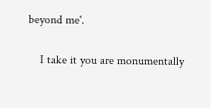beyond me'.

    I take it you are monumentally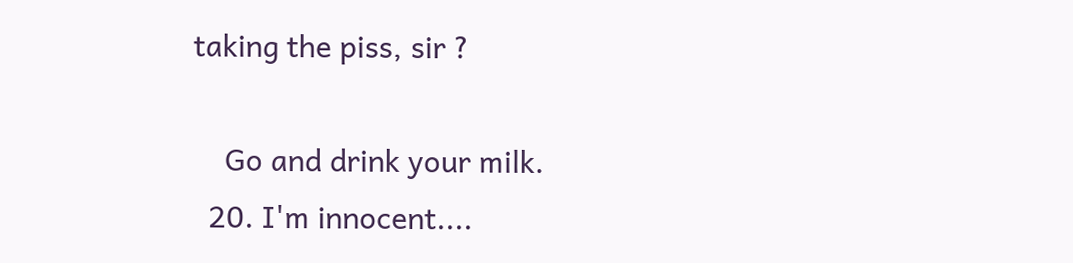taking the piss, sir ?

    Go and drink your milk.
  20. I'm innocent....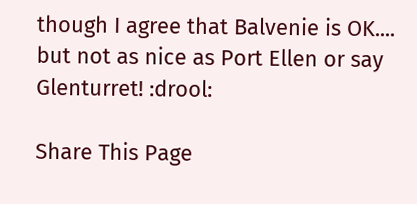though I agree that Balvenie is OK.... but not as nice as Port Ellen or say Glenturret! :drool:

Share This Page